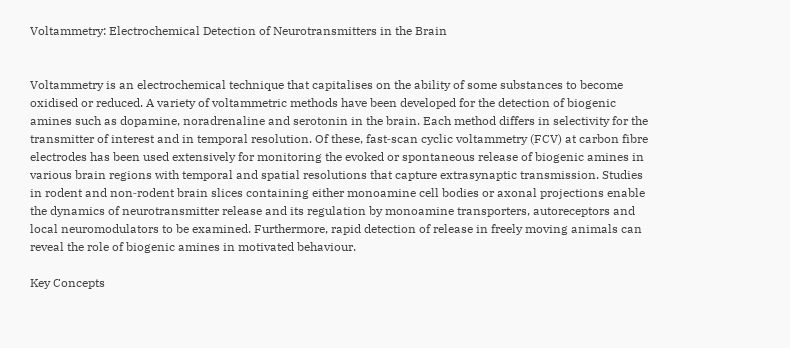Voltammetry: Electrochemical Detection of Neurotransmitters in the Brain


Voltammetry is an electrochemical technique that capitalises on the ability of some substances to become oxidised or reduced. A variety of voltammetric methods have been developed for the detection of biogenic amines such as dopamine, noradrenaline and serotonin in the brain. Each method differs in selectivity for the transmitter of interest and in temporal resolution. Of these, fast‐scan cyclic voltammetry (FCV) at carbon fibre electrodes has been used extensively for monitoring the evoked or spontaneous release of biogenic amines in various brain regions with temporal and spatial resolutions that capture extrasynaptic transmission. Studies in rodent and non‐rodent brain slices containing either monoamine cell bodies or axonal projections enable the dynamics of neurotransmitter release and its regulation by monoamine transporters, autoreceptors and local neuromodulators to be examined. Furthermore, rapid detection of release in freely moving animals can reveal the role of biogenic amines in motivated behaviour.

Key Concepts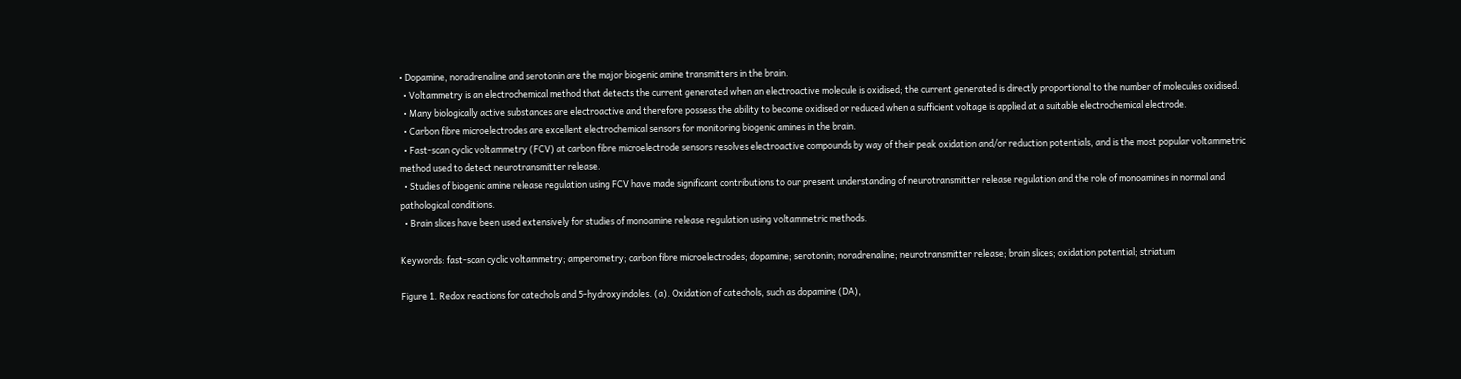• Dopamine, noradrenaline and serotonin are the major biogenic amine transmitters in the brain.
  • Voltammetry is an electrochemical method that detects the current generated when an electroactive molecule is oxidised; the current generated is directly proportional to the number of molecules oxidised.
  • Many biologically active substances are electroactive and therefore possess the ability to become oxidised or reduced when a sufficient voltage is applied at a suitable electrochemical electrode.
  • Carbon fibre microelectrodes are excellent electrochemical sensors for monitoring biogenic amines in the brain.
  • Fast‐scan cyclic voltammetry (FCV) at carbon fibre microelectrode sensors resolves electroactive compounds by way of their peak oxidation and/or reduction potentials, and is the most popular voltammetric method used to detect neurotransmitter release.
  • Studies of biogenic amine release regulation using FCV have made significant contributions to our present understanding of neurotransmitter release regulation and the role of monoamines in normal and pathological conditions.
  • Brain slices have been used extensively for studies of monoamine release regulation using voltammetric methods.

Keywords: fast‐scan cyclic voltammetry; amperometry; carbon fibre microelectrodes; dopamine; serotonin; noradrenaline; neurotransmitter release; brain slices; oxidation potential; striatum

Figure 1. Redox reactions for catechols and 5‐hydroxyindoles. (a). Oxidation of catechols, such as dopamine (DA),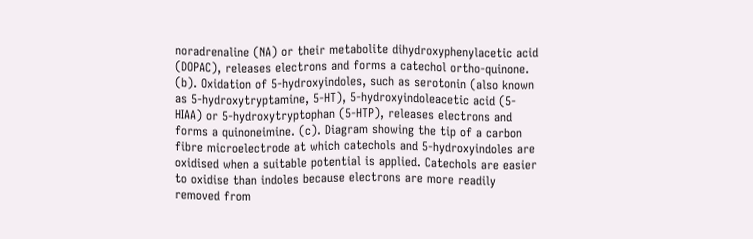noradrenaline (NA) or their metabolite dihydroxyphenylacetic acid (DOPAC), releases electrons and forms a catechol ortho‐quinone. (b). Oxidation of 5‐hydroxyindoles, such as serotonin (also known as 5‐hydroxytryptamine, 5‐HT), 5‐hydroxyindoleacetic acid (5‐HIAA) or 5‐hydroxytryptophan (5‐HTP), releases electrons and forms a quinoneimine. (c). Diagram showing the tip of a carbon fibre microelectrode at which catechols and 5‐hydroxyindoles are oxidised when a suitable potential is applied. Catechols are easier to oxidise than indoles because electrons are more readily removed from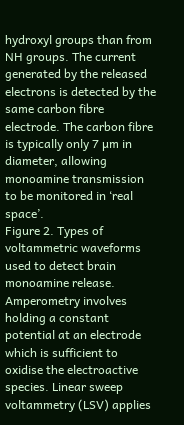hydroxyl groups than from NH groups. The current generated by the released electrons is detected by the same carbon fibre electrode. The carbon fibre is typically only 7 µm in diameter, allowing monoamine transmission to be monitored in ‘real space’.
Figure 2. Types of voltammetric waveforms used to detect brain monoamine release. Amperometry involves holding a constant potential at an electrode which is sufficient to oxidise the electroactive species. Linear sweep voltammetry (LSV) applies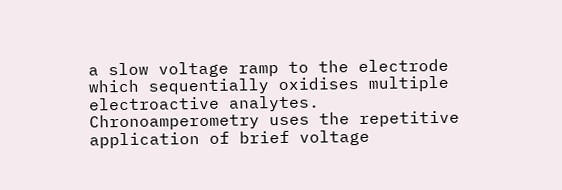a slow voltage ramp to the electrode which sequentially oxidises multiple electroactive analytes. Chronoamperometry uses the repetitive application of brief voltage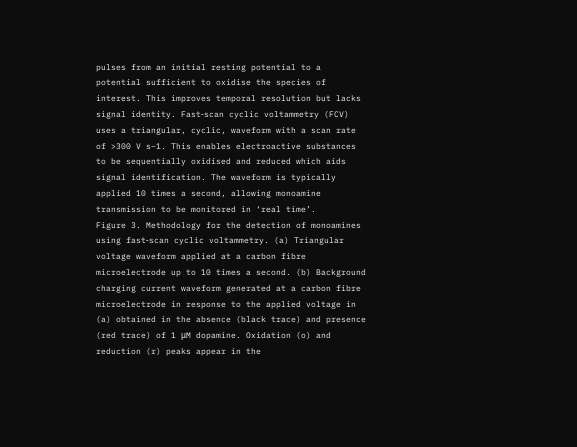pulses from an initial resting potential to a potential sufficient to oxidise the species of interest. This improves temporal resolution but lacks signal identity. Fast‐scan cyclic voltammetry (FCV) uses a triangular, cyclic, waveform with a scan rate of >300 V s−1. This enables electroactive substances to be sequentially oxidised and reduced which aids signal identification. The waveform is typically applied 10 times a second, allowing monoamine transmission to be monitored in ‘real time’.
Figure 3. Methodology for the detection of monoamines using fast‐scan cyclic voltammetry. (a) Triangular voltage waveform applied at a carbon fibre microelectrode up to 10 times a second. (b) Background charging current waveform generated at a carbon fibre microelectrode in response to the applied voltage in (a) obtained in the absence (black trace) and presence (red trace) of 1 μM dopamine. Oxidation (o) and reduction (r) peaks appear in the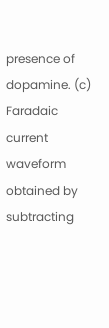presence of dopamine. (c) Faradaic current waveform obtained by subtracting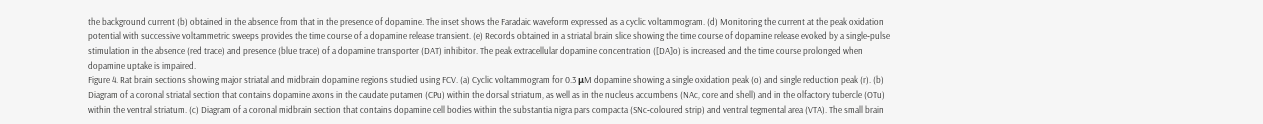the background current (b) obtained in the absence from that in the presence of dopamine. The inset shows the Faradaic waveform expressed as a cyclic voltammogram. (d) Monitoring the current at the peak oxidation potential with successive voltammetric sweeps provides the time course of a dopamine release transient. (e) Records obtained in a striatal brain slice showing the time course of dopamine release evoked by a single‐pulse stimulation in the absence (red trace) and presence (blue trace) of a dopamine transporter (DAT) inhibitor. The peak extracellular dopamine concentration ([DA]o) is increased and the time course prolonged when dopamine uptake is impaired.
Figure 4. Rat brain sections showing major striatal and midbrain dopamine regions studied using FCV. (a) Cyclic voltammogram for 0.3 μM dopamine showing a single oxidation peak (o) and single reduction peak (r). (b) Diagram of a coronal striatal section that contains dopamine axons in the caudate putamen (CPu) within the dorsal striatum, as well as in the nucleus accumbens (NAc, core and shell) and in the olfactory tubercle (OTu) within the ventral striatum. (c) Diagram of a coronal midbrain section that contains dopamine cell bodies within the substantia nigra pars compacta (SNc‐coloured strip) and ventral tegmental area (VTA). The small brain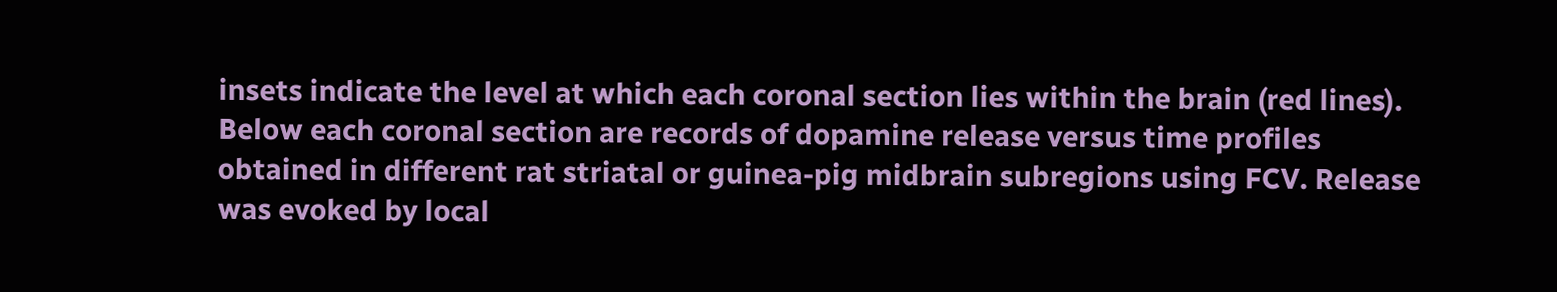insets indicate the level at which each coronal section lies within the brain (red lines). Below each coronal section are records of dopamine release versus time profiles obtained in different rat striatal or guinea‐pig midbrain subregions using FCV. Release was evoked by local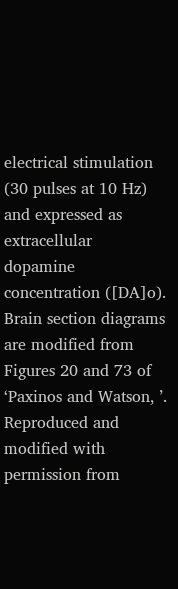electrical stimulation (30 pulses at 10 Hz) and expressed as extracellular dopamine concentration ([DA]o). Brain section diagrams are modified from Figures 20 and 73 of ‘Paxinos and Watson, ’. Reproduced and modified with permission from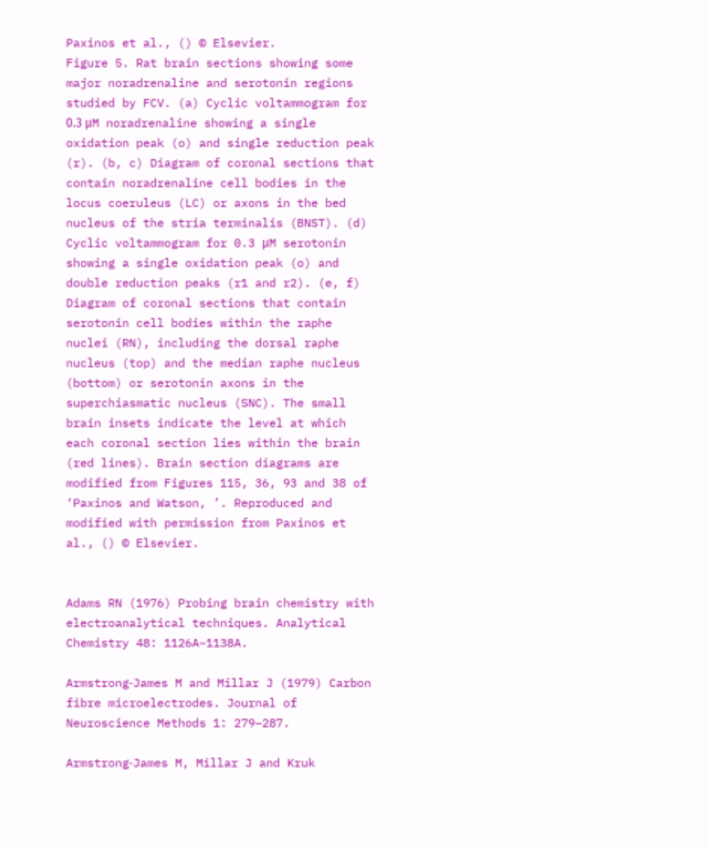Paxinos et al., () © Elsevier.
Figure 5. Rat brain sections showing some major noradrenaline and serotonin regions studied by FCV. (a) Cyclic voltammogram for 0.3 μM noradrenaline showing a single oxidation peak (o) and single reduction peak (r). (b, c) Diagram of coronal sections that contain noradrenaline cell bodies in the locus coeruleus (LC) or axons in the bed nucleus of the stria terminalis (BNST). (d) Cyclic voltammogram for 0.3 μM serotonin showing a single oxidation peak (o) and double reduction peaks (r1 and r2). (e, f) Diagram of coronal sections that contain serotonin cell bodies within the raphe nuclei (RN), including the dorsal raphe nucleus (top) and the median raphe nucleus (bottom) or serotonin axons in the superchiasmatic nucleus (SNC). The small brain insets indicate the level at which each coronal section lies within the brain (red lines). Brain section diagrams are modified from Figures 115, 36, 93 and 38 of ‘Paxinos and Watson, ’. Reproduced and modified with permission from Paxinos et al., () © Elsevier.


Adams RN (1976) Probing brain chemistry with electroanalytical techniques. Analytical Chemistry 48: 1126A–1138A.

Armstrong‐James M and Millar J (1979) Carbon fibre microelectrodes. Journal of Neuroscience Methods 1: 279–287.

Armstrong‐James M, Millar J and Kruk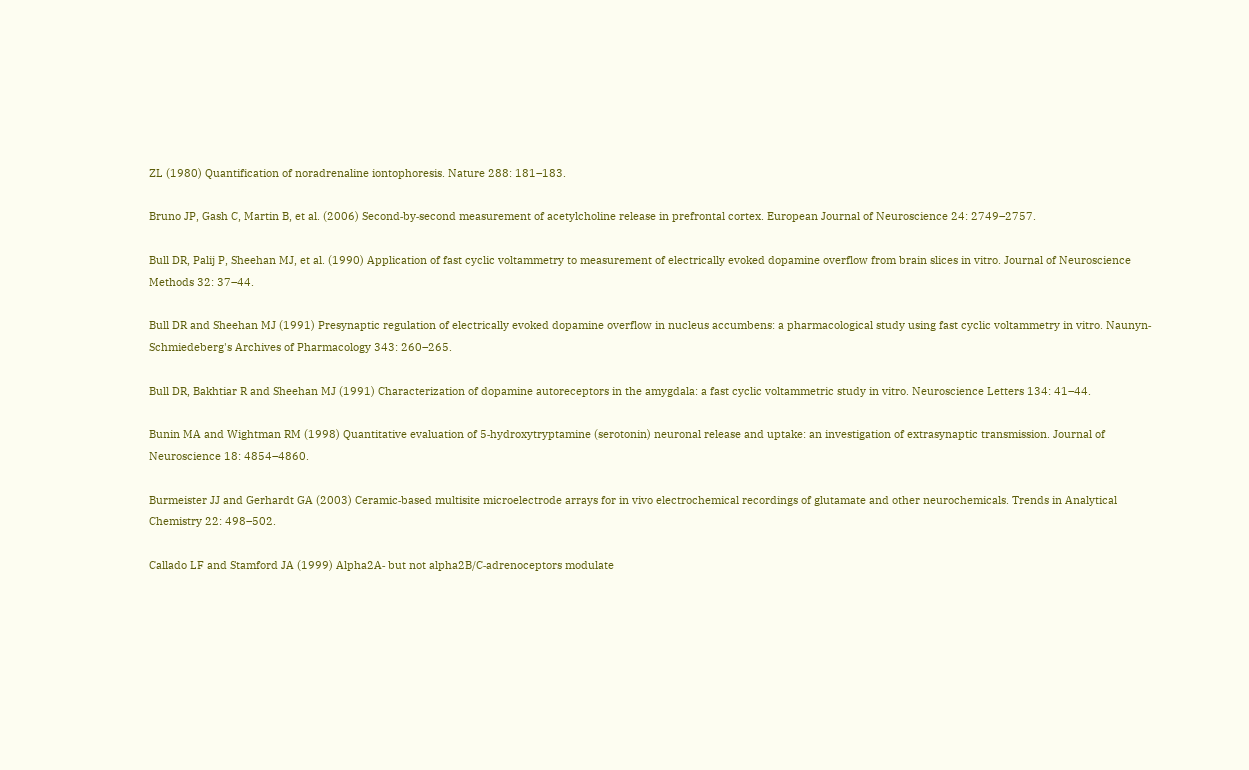ZL (1980) Quantification of noradrenaline iontophoresis. Nature 288: 181–183.

Bruno JP, Gash C, Martin B, et al. (2006) Second‐by‐second measurement of acetylcholine release in prefrontal cortex. European Journal of Neuroscience 24: 2749–2757.

Bull DR, Palij P, Sheehan MJ, et al. (1990) Application of fast cyclic voltammetry to measurement of electrically evoked dopamine overflow from brain slices in vitro. Journal of Neuroscience Methods 32: 37–44.

Bull DR and Sheehan MJ (1991) Presynaptic regulation of electrically evoked dopamine overflow in nucleus accumbens: a pharmacological study using fast cyclic voltammetry in vitro. Naunyn‐Schmiedeberg's Archives of Pharmacology 343: 260–265.

Bull DR, Bakhtiar R and Sheehan MJ (1991) Characterization of dopamine autoreceptors in the amygdala: a fast cyclic voltammetric study in vitro. Neuroscience Letters 134: 41–44.

Bunin MA and Wightman RM (1998) Quantitative evaluation of 5‐hydroxytryptamine (serotonin) neuronal release and uptake: an investigation of extrasynaptic transmission. Journal of Neuroscience 18: 4854–4860.

Burmeister JJ and Gerhardt GA (2003) Ceramic‐based multisite microelectrode arrays for in vivo electrochemical recordings of glutamate and other neurochemicals. Trends in Analytical Chemistry 22: 498–502.

Callado LF and Stamford JA (1999) Alpha2A‐ but not alpha2B/C‐adrenoceptors modulate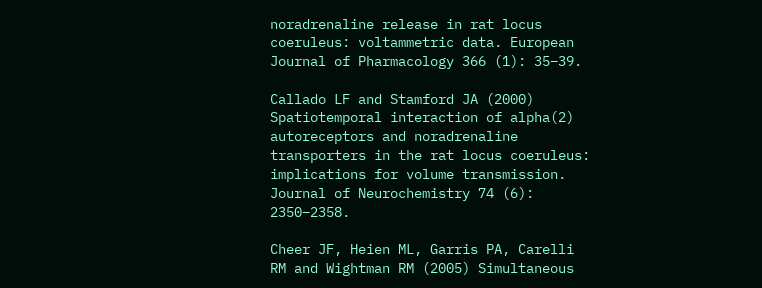noradrenaline release in rat locus coeruleus: voltammetric data. European Journal of Pharmacology 366 (1): 35–39.

Callado LF and Stamford JA (2000) Spatiotemporal interaction of alpha(2) autoreceptors and noradrenaline transporters in the rat locus coeruleus: implications for volume transmission. Journal of Neurochemistry 74 (6): 2350–2358.

Cheer JF, Heien ML, Garris PA, Carelli RM and Wightman RM (2005) Simultaneous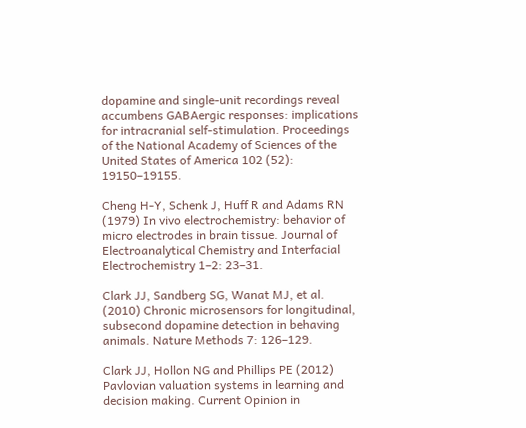dopamine and single‐unit recordings reveal accumbens GABAergic responses: implications for intracranial self‐stimulation. Proceedings of the National Academy of Sciences of the United States of America 102 (52): 19150–19155.

Cheng H‐Y, Schenk J, Huff R and Adams RN (1979) In vivo electrochemistry: behavior of micro electrodes in brain tissue. Journal of Electroanalytical Chemistry and Interfacial Electrochemistry 1–2: 23–31.

Clark JJ, Sandberg SG, Wanat MJ, et al. (2010) Chronic microsensors for longitudinal, subsecond dopamine detection in behaving animals. Nature Methods 7: 126–129.

Clark JJ, Hollon NG and Phillips PE (2012) Pavlovian valuation systems in learning and decision making. Current Opinion in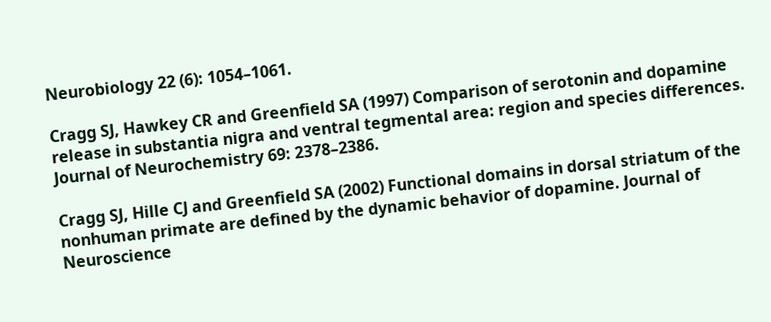Neurobiology 22 (6): 1054–1061.

Cragg SJ, Hawkey CR and Greenfield SA (1997) Comparison of serotonin and dopamine release in substantia nigra and ventral tegmental area: region and species differences. Journal of Neurochemistry 69: 2378–2386.

Cragg SJ, Hille CJ and Greenfield SA (2002) Functional domains in dorsal striatum of the nonhuman primate are defined by the dynamic behavior of dopamine. Journal of Neuroscience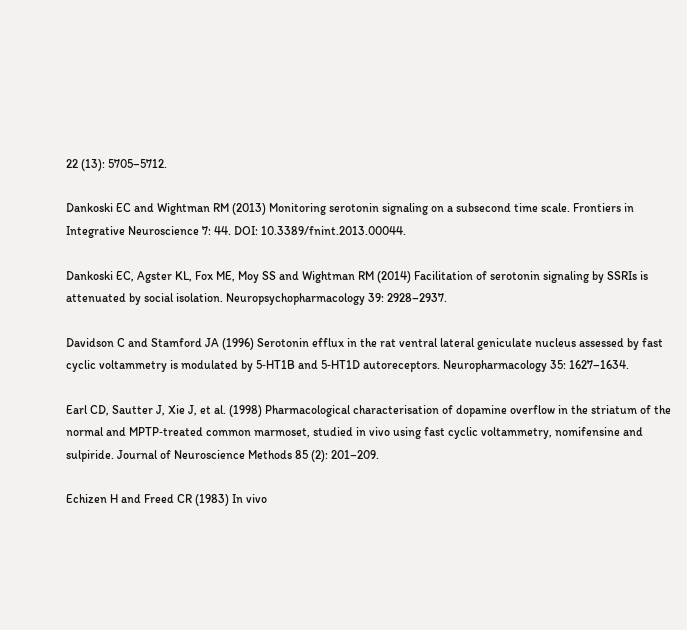22 (13): 5705–5712.

Dankoski EC and Wightman RM (2013) Monitoring serotonin signaling on a subsecond time scale. Frontiers in Integrative Neuroscience 7: 44. DOI: 10.3389/fnint.2013.00044.

Dankoski EC, Agster KL, Fox ME, Moy SS and Wightman RM (2014) Facilitation of serotonin signaling by SSRIs is attenuated by social isolation. Neuropsychopharmacology 39: 2928–2937.

Davidson C and Stamford JA (1996) Serotonin efflux in the rat ventral lateral geniculate nucleus assessed by fast cyclic voltammetry is modulated by 5‐HT1B and 5‐HT1D autoreceptors. Neuropharmacology 35: 1627–1634.

Earl CD, Sautter J, Xie J, et al. (1998) Pharmacological characterisation of dopamine overflow in the striatum of the normal and MPTP‐treated common marmoset, studied in vivo using fast cyclic voltammetry, nomifensine and sulpiride. Journal of Neuroscience Methods 85 (2): 201–209.

Echizen H and Freed CR (1983) In vivo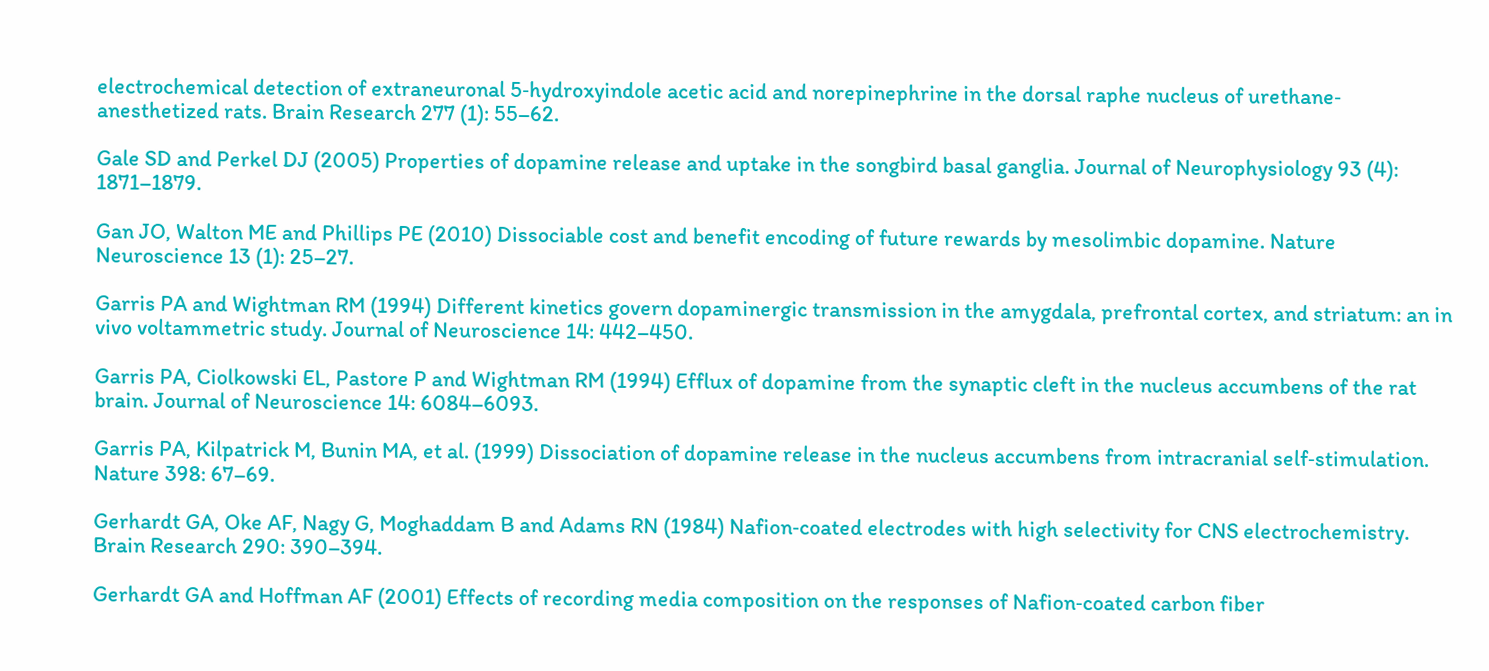electrochemical detection of extraneuronal 5‐hydroxyindole acetic acid and norepinephrine in the dorsal raphe nucleus of urethane‐anesthetized rats. Brain Research 277 (1): 55–62.

Gale SD and Perkel DJ (2005) Properties of dopamine release and uptake in the songbird basal ganglia. Journal of Neurophysiology 93 (4): 1871–1879.

Gan JO, Walton ME and Phillips PE (2010) Dissociable cost and benefit encoding of future rewards by mesolimbic dopamine. Nature Neuroscience 13 (1): 25–27.

Garris PA and Wightman RM (1994) Different kinetics govern dopaminergic transmission in the amygdala, prefrontal cortex, and striatum: an in vivo voltammetric study. Journal of Neuroscience 14: 442–450.

Garris PA, Ciolkowski EL, Pastore P and Wightman RM (1994) Efflux of dopamine from the synaptic cleft in the nucleus accumbens of the rat brain. Journal of Neuroscience 14: 6084–6093.

Garris PA, Kilpatrick M, Bunin MA, et al. (1999) Dissociation of dopamine release in the nucleus accumbens from intracranial self‐stimulation. Nature 398: 67–69.

Gerhardt GA, Oke AF, Nagy G, Moghaddam B and Adams RN (1984) Nafion‐coated electrodes with high selectivity for CNS electrochemistry. Brain Research 290: 390–394.

Gerhardt GA and Hoffman AF (2001) Effects of recording media composition on the responses of Nafion‐coated carbon fiber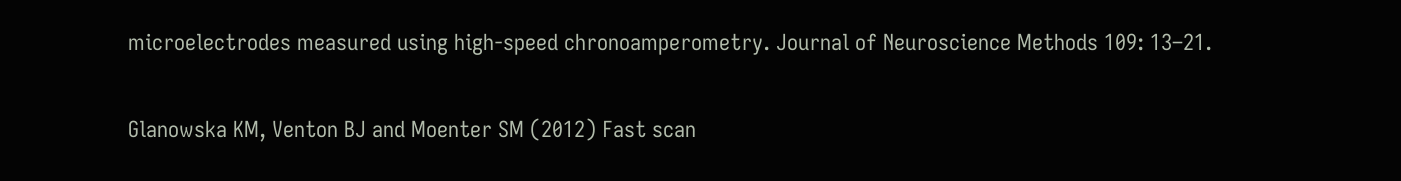microelectrodes measured using high‐speed chronoamperometry. Journal of Neuroscience Methods 109: 13–21.

Glanowska KM, Venton BJ and Moenter SM (2012) Fast scan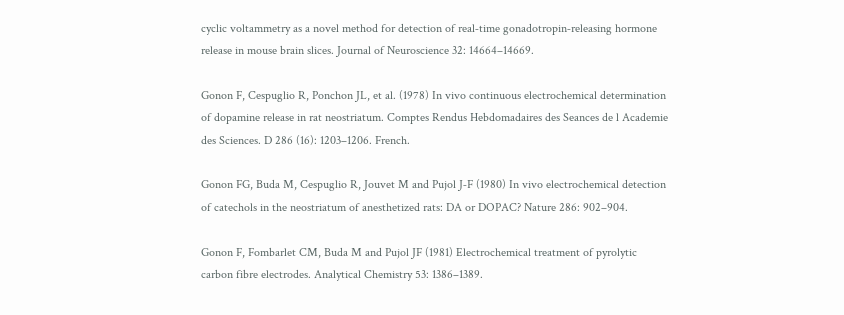cyclic voltammetry as a novel method for detection of real‐time gonadotropin‐releasing hormone release in mouse brain slices. Journal of Neuroscience 32: 14664–14669.

Gonon F, Cespuglio R, Ponchon JL, et al. (1978) In vivo continuous electrochemical determination of dopamine release in rat neostriatum. Comptes Rendus Hebdomadaires des Seances de l Academie des Sciences. D 286 (16): 1203–1206. French.

Gonon FG, Buda M, Cespuglio R, Jouvet M and Pujol J‐F (1980) In vivo electrochemical detection of catechols in the neostriatum of anesthetized rats: DA or DOPAC? Nature 286: 902–904.

Gonon F, Fombarlet CM, Buda M and Pujol JF (1981) Electrochemical treatment of pyrolytic carbon fibre electrodes. Analytical Chemistry 53: 1386–1389.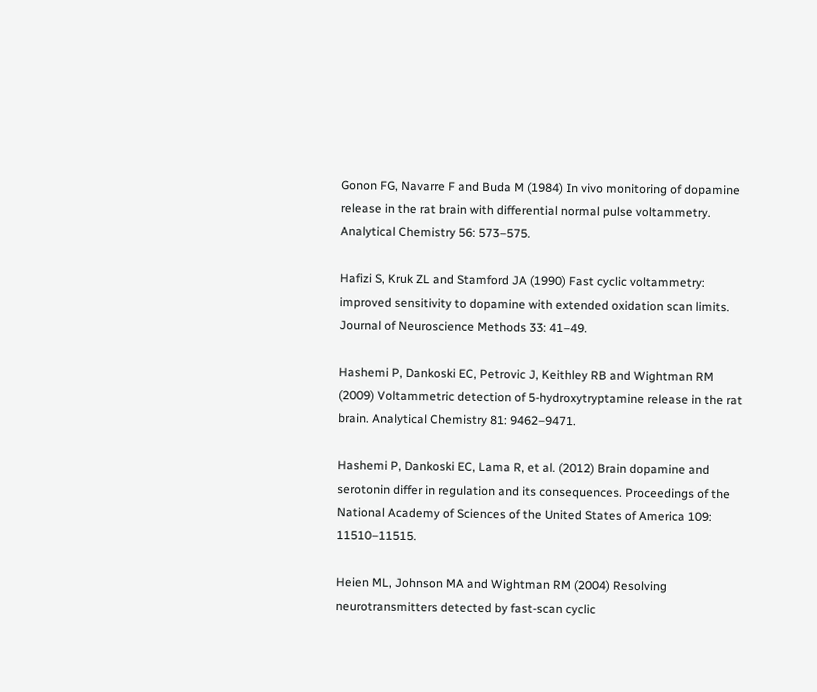Gonon FG, Navarre F and Buda M (1984) In vivo monitoring of dopamine release in the rat brain with differential normal pulse voltammetry. Analytical Chemistry 56: 573–575.

Hafizi S, Kruk ZL and Stamford JA (1990) Fast cyclic voltammetry: improved sensitivity to dopamine with extended oxidation scan limits. Journal of Neuroscience Methods 33: 41–49.

Hashemi P, Dankoski EC, Petrovic J, Keithley RB and Wightman RM (2009) Voltammetric detection of 5‐hydroxytryptamine release in the rat brain. Analytical Chemistry 81: 9462–9471.

Hashemi P, Dankoski EC, Lama R, et al. (2012) Brain dopamine and serotonin differ in regulation and its consequences. Proceedings of the National Academy of Sciences of the United States of America 109: 11510–11515.

Heien ML, Johnson MA and Wightman RM (2004) Resolving neurotransmitters detected by fast‐scan cyclic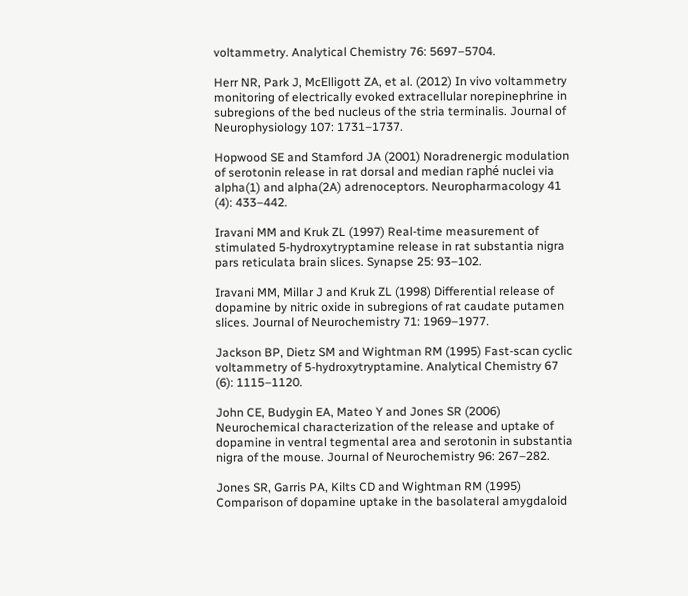voltammetry. Analytical Chemistry 76: 5697–5704.

Herr NR, Park J, McElligott ZA, et al. (2012) In vivo voltammetry monitoring of electrically evoked extracellular norepinephrine in subregions of the bed nucleus of the stria terminalis. Journal of Neurophysiology 107: 1731–1737.

Hopwood SE and Stamford JA (2001) Noradrenergic modulation of serotonin release in rat dorsal and median raphé nuclei via alpha(1) and alpha(2A) adrenoceptors. Neuropharmacology 41 (4): 433–442.

Iravani MM and Kruk ZL (1997) Real‐time measurement of stimulated 5‐hydroxytryptamine release in rat substantia nigra pars reticulata brain slices. Synapse 25: 93–102.

Iravani MM, Millar J and Kruk ZL (1998) Differential release of dopamine by nitric oxide in subregions of rat caudate putamen slices. Journal of Neurochemistry 71: 1969–1977.

Jackson BP, Dietz SM and Wightman RM (1995) Fast‐scan cyclic voltammetry of 5‐hydroxytryptamine. Analytical Chemistry 67 (6): 1115–1120.

John CE, Budygin EA, Mateo Y and Jones SR (2006) Neurochemical characterization of the release and uptake of dopamine in ventral tegmental area and serotonin in substantia nigra of the mouse. Journal of Neurochemistry 96: 267–282.

Jones SR, Garris PA, Kilts CD and Wightman RM (1995) Comparison of dopamine uptake in the basolateral amygdaloid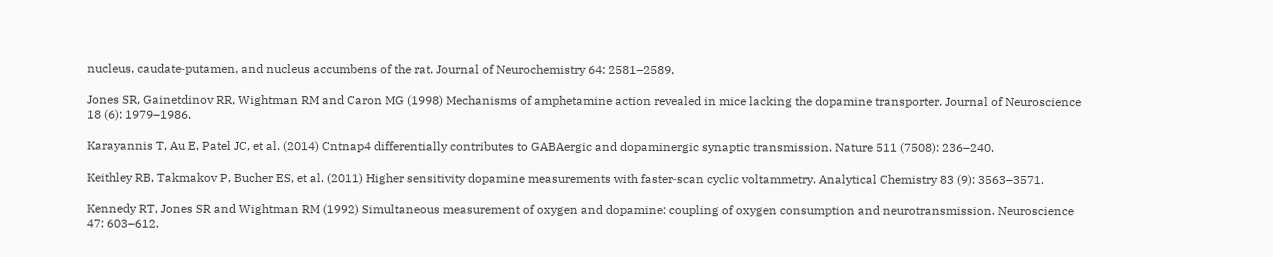nucleus, caudate‐putamen, and nucleus accumbens of the rat. Journal of Neurochemistry 64: 2581–2589.

Jones SR, Gainetdinov RR, Wightman RM and Caron MG (1998) Mechanisms of amphetamine action revealed in mice lacking the dopamine transporter. Journal of Neuroscience 18 (6): 1979–1986.

Karayannis T, Au E, Patel JC, et al. (2014) Cntnap4 differentially contributes to GABAergic and dopaminergic synaptic transmission. Nature 511 (7508): 236–240.

Keithley RB, Takmakov P, Bucher ES, et al. (2011) Higher sensitivity dopamine measurements with faster‐scan cyclic voltammetry. Analytical Chemistry 83 (9): 3563–3571.

Kennedy RT, Jones SR and Wightman RM (1992) Simultaneous measurement of oxygen and dopamine: coupling of oxygen consumption and neurotransmission. Neuroscience 47: 603–612.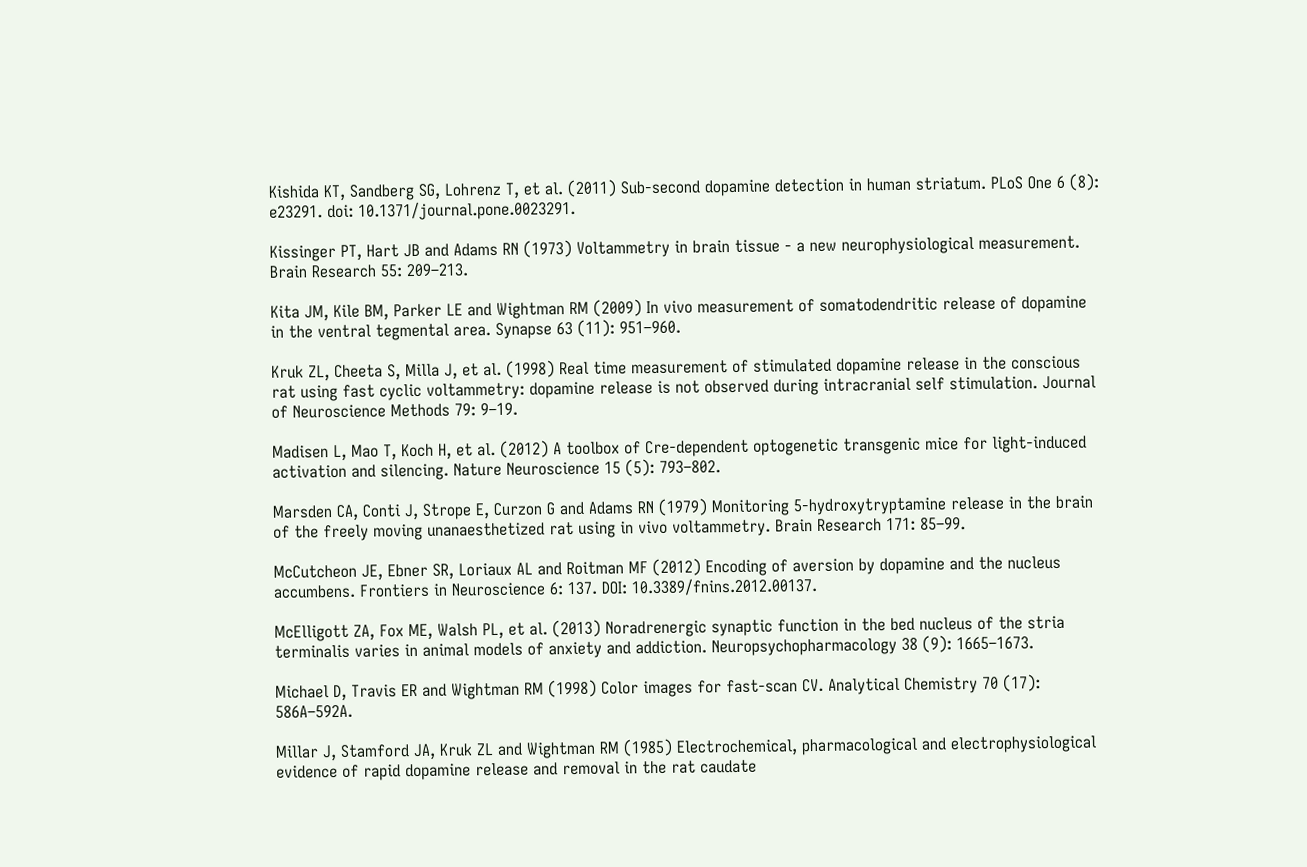Kishida KT, Sandberg SG, Lohrenz T, et al. (2011) Sub‐second dopamine detection in human striatum. PLoS One 6 (8): e23291. doi: 10.1371/journal.pone.0023291.

Kissinger PT, Hart JB and Adams RN (1973) Voltammetry in brain tissue ‐ a new neurophysiological measurement. Brain Research 55: 209–213.

Kita JM, Kile BM, Parker LE and Wightman RM (2009) In vivo measurement of somatodendritic release of dopamine in the ventral tegmental area. Synapse 63 (11): 951–960.

Kruk ZL, Cheeta S, Milla J, et al. (1998) Real time measurement of stimulated dopamine release in the conscious rat using fast cyclic voltammetry: dopamine release is not observed during intracranial self stimulation. Journal of Neuroscience Methods 79: 9–19.

Madisen L, Mao T, Koch H, et al. (2012) A toolbox of Cre‐dependent optogenetic transgenic mice for light‐induced activation and silencing. Nature Neuroscience 15 (5): 793–802.

Marsden CA, Conti J, Strope E, Curzon G and Adams RN (1979) Monitoring 5‐hydroxytryptamine release in the brain of the freely moving unanaesthetized rat using in vivo voltammetry. Brain Research 171: 85–99.

McCutcheon JE, Ebner SR, Loriaux AL and Roitman MF (2012) Encoding of aversion by dopamine and the nucleus accumbens. Frontiers in Neuroscience 6: 137. DOI: 10.3389/fnins.2012.00137.

McElligott ZA, Fox ME, Walsh PL, et al. (2013) Noradrenergic synaptic function in the bed nucleus of the stria terminalis varies in animal models of anxiety and addiction. Neuropsychopharmacology 38 (9): 1665–1673.

Michael D, Travis ER and Wightman RM (1998) Color images for fast‐scan CV. Analytical Chemistry 70 (17): 586A–592A.

Millar J, Stamford JA, Kruk ZL and Wightman RM (1985) Electrochemical, pharmacological and electrophysiological evidence of rapid dopamine release and removal in the rat caudate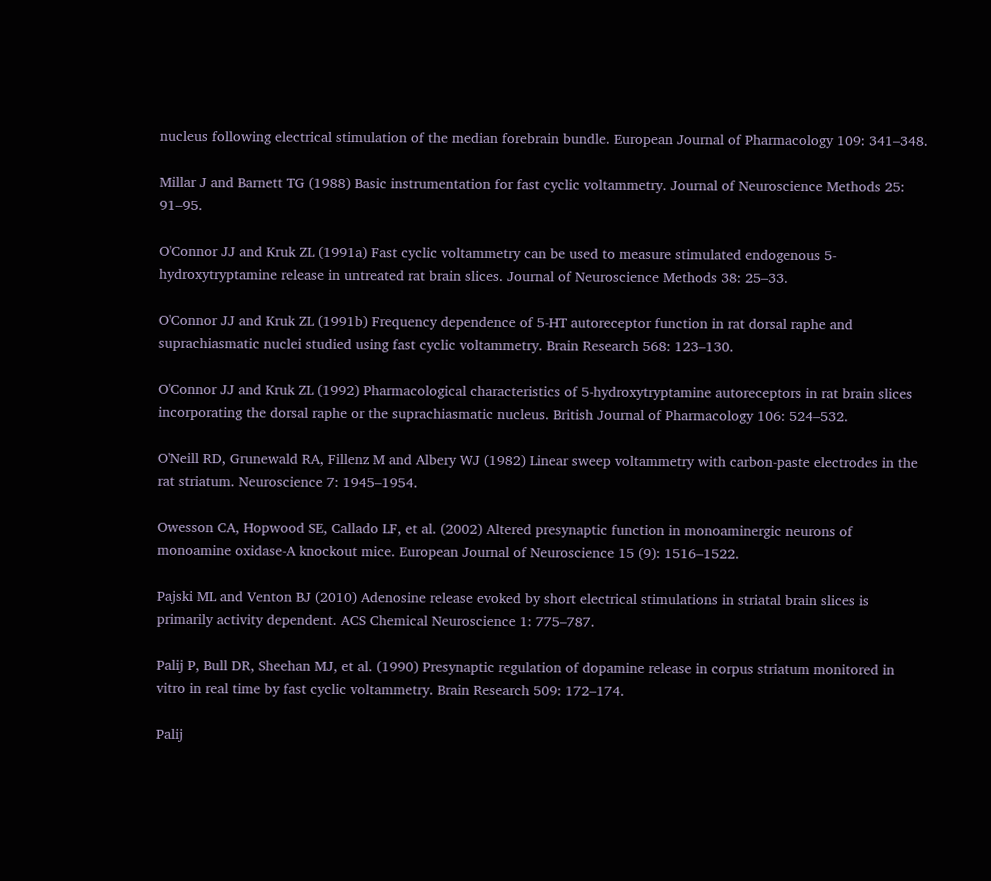nucleus following electrical stimulation of the median forebrain bundle. European Journal of Pharmacology 109: 341–348.

Millar J and Barnett TG (1988) Basic instrumentation for fast cyclic voltammetry. Journal of Neuroscience Methods 25: 91–95.

O'Connor JJ and Kruk ZL (1991a) Fast cyclic voltammetry can be used to measure stimulated endogenous 5‐hydroxytryptamine release in untreated rat brain slices. Journal of Neuroscience Methods 38: 25–33.

O'Connor JJ and Kruk ZL (1991b) Frequency dependence of 5‐HT autoreceptor function in rat dorsal raphe and suprachiasmatic nuclei studied using fast cyclic voltammetry. Brain Research 568: 123–130.

O'Connor JJ and Kruk ZL (1992) Pharmacological characteristics of 5‐hydroxytryptamine autoreceptors in rat brain slices incorporating the dorsal raphe or the suprachiasmatic nucleus. British Journal of Pharmacology 106: 524–532.

O'Neill RD, Grunewald RA, Fillenz M and Albery WJ (1982) Linear sweep voltammetry with carbon‐paste electrodes in the rat striatum. Neuroscience 7: 1945–1954.

Owesson CA, Hopwood SE, Callado LF, et al. (2002) Altered presynaptic function in monoaminergic neurons of monoamine oxidase‐A knockout mice. European Journal of Neuroscience 15 (9): 1516–1522.

Pajski ML and Venton BJ (2010) Adenosine release evoked by short electrical stimulations in striatal brain slices is primarily activity dependent. ACS Chemical Neuroscience 1: 775–787.

Palij P, Bull DR, Sheehan MJ, et al. (1990) Presynaptic regulation of dopamine release in corpus striatum monitored in vitro in real time by fast cyclic voltammetry. Brain Research 509: 172–174.

Palij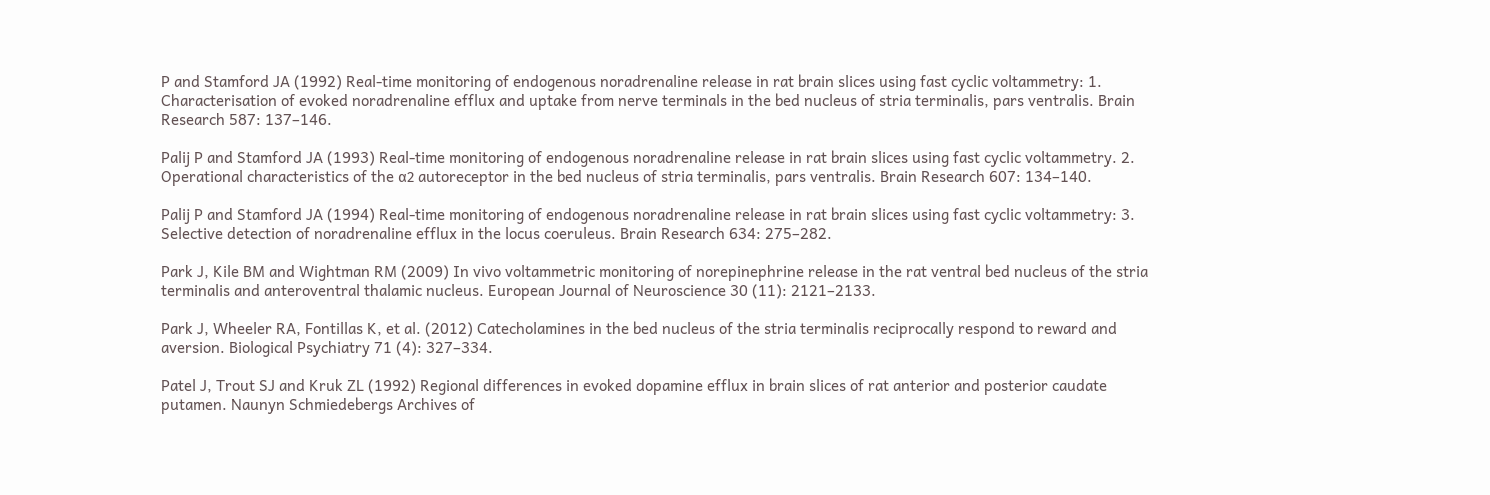P and Stamford JA (1992) Real‐time monitoring of endogenous noradrenaline release in rat brain slices using fast cyclic voltammetry: 1. Characterisation of evoked noradrenaline efflux and uptake from nerve terminals in the bed nucleus of stria terminalis, pars ventralis. Brain Research 587: 137–146.

Palij P and Stamford JA (1993) Real‐time monitoring of endogenous noradrenaline release in rat brain slices using fast cyclic voltammetry. 2. Operational characteristics of the α2 autoreceptor in the bed nucleus of stria terminalis, pars ventralis. Brain Research 607: 134–140.

Palij P and Stamford JA (1994) Real‐time monitoring of endogenous noradrenaline release in rat brain slices using fast cyclic voltammetry: 3. Selective detection of noradrenaline efflux in the locus coeruleus. Brain Research 634: 275–282.

Park J, Kile BM and Wightman RM (2009) In vivo voltammetric monitoring of norepinephrine release in the rat ventral bed nucleus of the stria terminalis and anteroventral thalamic nucleus. European Journal of Neuroscience 30 (11): 2121–2133.

Park J, Wheeler RA, Fontillas K, et al. (2012) Catecholamines in the bed nucleus of the stria terminalis reciprocally respond to reward and aversion. Biological Psychiatry 71 (4): 327–334.

Patel J, Trout SJ and Kruk ZL (1992) Regional differences in evoked dopamine efflux in brain slices of rat anterior and posterior caudate putamen. Naunyn Schmiedebergs Archives of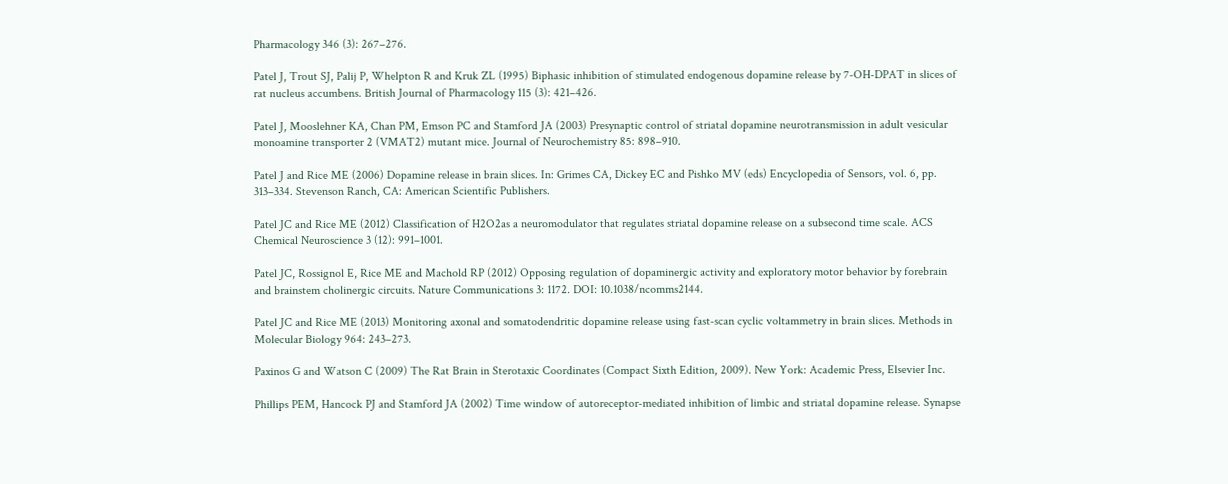Pharmacology 346 (3): 267–276.

Patel J, Trout SJ, Palij P, Whelpton R and Kruk ZL (1995) Biphasic inhibition of stimulated endogenous dopamine release by 7‐OH‐DPAT in slices of rat nucleus accumbens. British Journal of Pharmacology 115 (3): 421–426.

Patel J, Mooslehner KA, Chan PM, Emson PC and Stamford JA (2003) Presynaptic control of striatal dopamine neurotransmission in adult vesicular monoamine transporter 2 (VMAT2) mutant mice. Journal of Neurochemistry 85: 898–910.

Patel J and Rice ME (2006) Dopamine release in brain slices. In: Grimes CA, Dickey EC and Pishko MV (eds) Encyclopedia of Sensors, vol. 6, pp. 313–334. Stevenson Ranch, CA: American Scientific Publishers.

Patel JC and Rice ME (2012) Classification of H2O2as a neuromodulator that regulates striatal dopamine release on a subsecond time scale. ACS Chemical Neuroscience 3 (12): 991–1001.

Patel JC, Rossignol E, Rice ME and Machold RP (2012) Opposing regulation of dopaminergic activity and exploratory motor behavior by forebrain and brainstem cholinergic circuits. Nature Communications 3: 1172. DOI: 10.1038/ncomms2144.

Patel JC and Rice ME (2013) Monitoring axonal and somatodendritic dopamine release using fast‐scan cyclic voltammetry in brain slices. Methods in Molecular Biology 964: 243–273.

Paxinos G and Watson C (2009) The Rat Brain in Sterotaxic Coordinates (Compact Sixth Edition, 2009). New York: Academic Press, Elsevier Inc.

Phillips PEM, Hancock PJ and Stamford JA (2002) Time window of autoreceptor‐mediated inhibition of limbic and striatal dopamine release. Synapse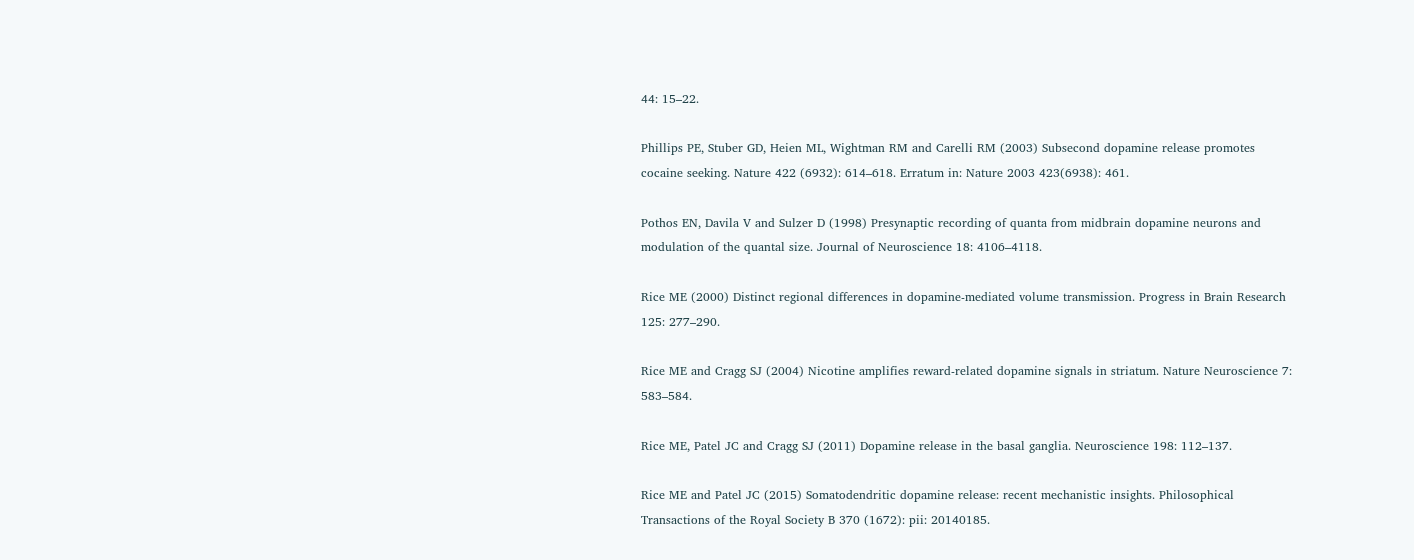44: 15–22.

Phillips PE, Stuber GD, Heien ML, Wightman RM and Carelli RM (2003) Subsecond dopamine release promotes cocaine seeking. Nature 422 (6932): 614–618. Erratum in: Nature 2003 423(6938): 461.

Pothos EN, Davila V and Sulzer D (1998) Presynaptic recording of quanta from midbrain dopamine neurons and modulation of the quantal size. Journal of Neuroscience 18: 4106–4118.

Rice ME (2000) Distinct regional differences in dopamine‐mediated volume transmission. Progress in Brain Research 125: 277–290.

Rice ME and Cragg SJ (2004) Nicotine amplifies reward‐related dopamine signals in striatum. Nature Neuroscience 7: 583–584.

Rice ME, Patel JC and Cragg SJ (2011) Dopamine release in the basal ganglia. Neuroscience 198: 112–137.

Rice ME and Patel JC (2015) Somatodendritic dopamine release: recent mechanistic insights. Philosophical Transactions of the Royal Society B 370 (1672): pii: 20140185.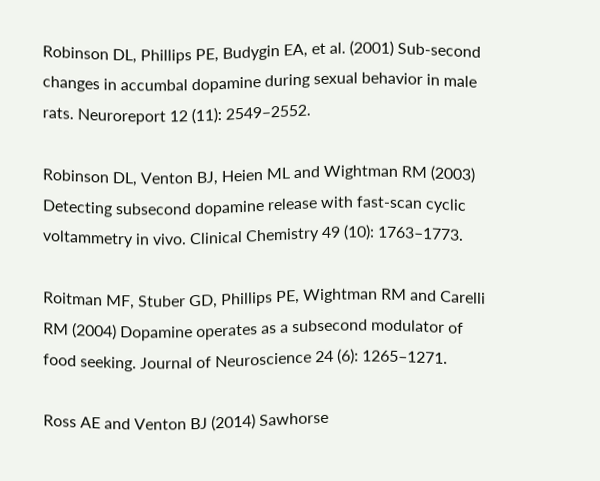Robinson DL, Phillips PE, Budygin EA, et al. (2001) Sub‐second changes in accumbal dopamine during sexual behavior in male rats. Neuroreport 12 (11): 2549–2552.

Robinson DL, Venton BJ, Heien ML and Wightman RM (2003) Detecting subsecond dopamine release with fast‐scan cyclic voltammetry in vivo. Clinical Chemistry 49 (10): 1763–1773.

Roitman MF, Stuber GD, Phillips PE, Wightman RM and Carelli RM (2004) Dopamine operates as a subsecond modulator of food seeking. Journal of Neuroscience 24 (6): 1265–1271.

Ross AE and Venton BJ (2014) Sawhorse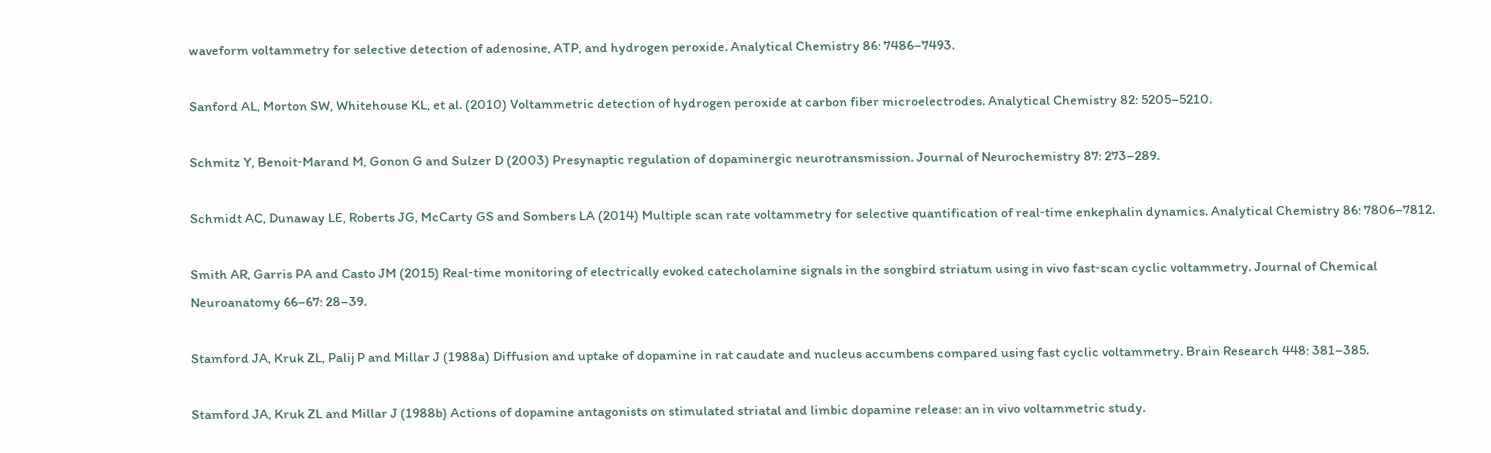waveform voltammetry for selective detection of adenosine, ATP, and hydrogen peroxide. Analytical Chemistry 86: 7486–7493.

Sanford AL, Morton SW, Whitehouse KL, et al. (2010) Voltammetric detection of hydrogen peroxide at carbon fiber microelectrodes. Analytical Chemistry 82: 5205–5210.

Schmitz Y, Benoit‐Marand M, Gonon G and Sulzer D (2003) Presynaptic regulation of dopaminergic neurotransmission. Journal of Neurochemistry 87: 273–289.

Schmidt AC, Dunaway LE, Roberts JG, McCarty GS and Sombers LA (2014) Multiple scan rate voltammetry for selective quantification of real‐time enkephalin dynamics. Analytical Chemistry 86: 7806–7812.

Smith AR, Garris PA and Casto JM (2015) Real‐time monitoring of electrically evoked catecholamine signals in the songbird striatum using in vivo fast‐scan cyclic voltammetry. Journal of Chemical Neuroanatomy 66–67: 28–39.

Stamford JA, Kruk ZL, Palij P and Millar J (1988a) Diffusion and uptake of dopamine in rat caudate and nucleus accumbens compared using fast cyclic voltammetry. Brain Research 448: 381–385.

Stamford JA, Kruk ZL and Millar J (1988b) Actions of dopamine antagonists on stimulated striatal and limbic dopamine release: an in vivo voltammetric study.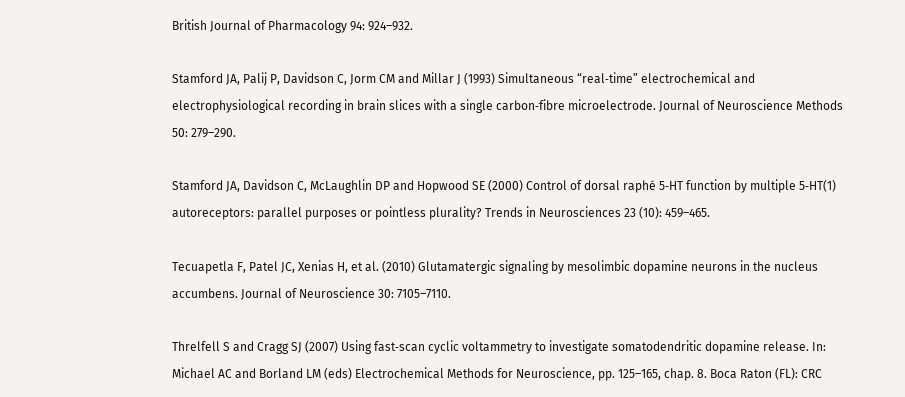British Journal of Pharmacology 94: 924–932.

Stamford JA, Palij P, Davidson C, Jorm CM and Millar J (1993) Simultaneous “real‐time” electrochemical and electrophysiological recording in brain slices with a single carbon‐fibre microelectrode. Journal of Neuroscience Methods 50: 279–290.

Stamford JA, Davidson C, McLaughlin DP and Hopwood SE (2000) Control of dorsal raphé 5‐HT function by multiple 5‐HT(1) autoreceptors: parallel purposes or pointless plurality? Trends in Neurosciences 23 (10): 459–465.

Tecuapetla F, Patel JC, Xenias H, et al. (2010) Glutamatergic signaling by mesolimbic dopamine neurons in the nucleus accumbens. Journal of Neuroscience 30: 7105–7110.

Threlfell S and Cragg SJ (2007) Using fast‐scan cyclic voltammetry to investigate somatodendritic dopamine release. In: Michael AC and Borland LM (eds) Electrochemical Methods for Neuroscience, pp. 125–165, chap. 8. Boca Raton (FL): CRC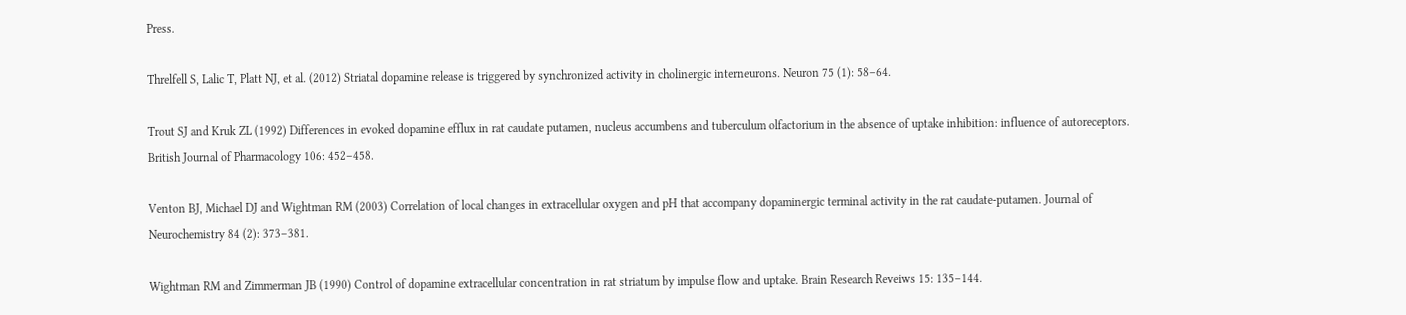Press.

Threlfell S, Lalic T, Platt NJ, et al. (2012) Striatal dopamine release is triggered by synchronized activity in cholinergic interneurons. Neuron 75 (1): 58–64.

Trout SJ and Kruk ZL (1992) Differences in evoked dopamine efflux in rat caudate putamen, nucleus accumbens and tuberculum olfactorium in the absence of uptake inhibition: influence of autoreceptors. British Journal of Pharmacology 106: 452–458.

Venton BJ, Michael DJ and Wightman RM (2003) Correlation of local changes in extracellular oxygen and pH that accompany dopaminergic terminal activity in the rat caudate‐putamen. Journal of Neurochemistry 84 (2): 373–381.

Wightman RM and Zimmerman JB (1990) Control of dopamine extracellular concentration in rat striatum by impulse flow and uptake. Brain Research Reveiws 15: 135–144.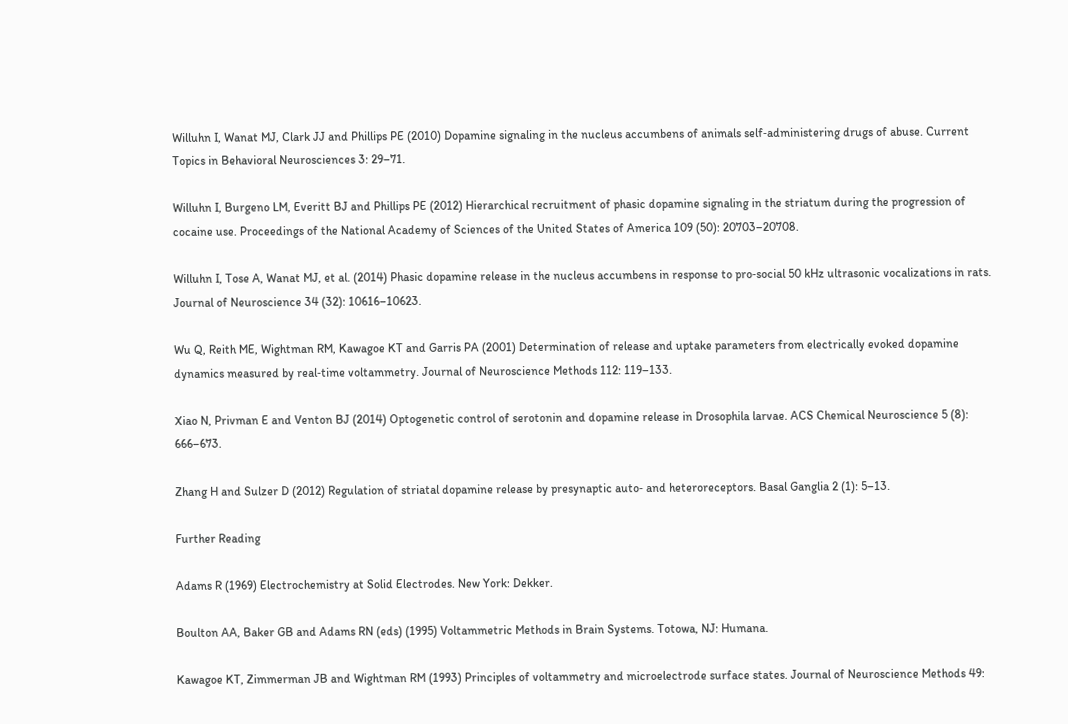Willuhn I, Wanat MJ, Clark JJ and Phillips PE (2010) Dopamine signaling in the nucleus accumbens of animals self‐administering drugs of abuse. Current Topics in Behavioral Neurosciences 3: 29–71.

Willuhn I, Burgeno LM, Everitt BJ and Phillips PE (2012) Hierarchical recruitment of phasic dopamine signaling in the striatum during the progression of cocaine use. Proceedings of the National Academy of Sciences of the United States of America 109 (50): 20703–20708.

Willuhn I, Tose A, Wanat MJ, et al. (2014) Phasic dopamine release in the nucleus accumbens in response to pro‐social 50 kHz ultrasonic vocalizations in rats. Journal of Neuroscience 34 (32): 10616–10623.

Wu Q, Reith ME, Wightman RM, Kawagoe KT and Garris PA (2001) Determination of release and uptake parameters from electrically evoked dopamine dynamics measured by real‐time voltammetry. Journal of Neuroscience Methods 112: 119–133.

Xiao N, Privman E and Venton BJ (2014) Optogenetic control of serotonin and dopamine release in Drosophila larvae. ACS Chemical Neuroscience 5 (8): 666–673.

Zhang H and Sulzer D (2012) Regulation of striatal dopamine release by presynaptic auto‐ and heteroreceptors. Basal Ganglia 2 (1): 5–13.

Further Reading

Adams R (1969) Electrochemistry at Solid Electrodes. New York: Dekker.

Boulton AA, Baker GB and Adams RN (eds) (1995) Voltammetric Methods in Brain Systems. Totowa, NJ: Humana.

Kawagoe KT, Zimmerman JB and Wightman RM (1993) Principles of voltammetry and microelectrode surface states. Journal of Neuroscience Methods 49: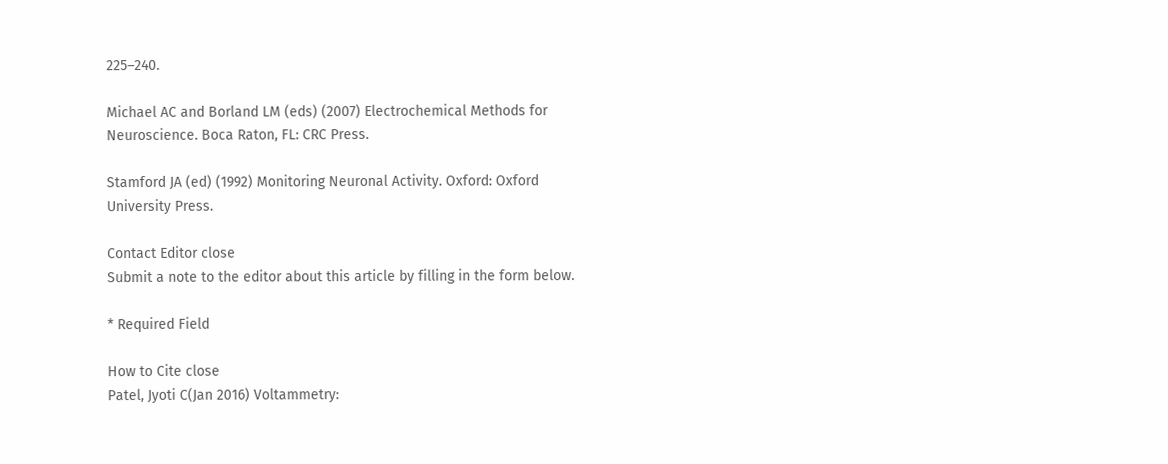225–240.

Michael AC and Borland LM (eds) (2007) Electrochemical Methods for Neuroscience. Boca Raton, FL: CRC Press.

Stamford JA (ed) (1992) Monitoring Neuronal Activity. Oxford: Oxford University Press.

Contact Editor close
Submit a note to the editor about this article by filling in the form below.

* Required Field

How to Cite close
Patel, Jyoti C(Jan 2016) Voltammetry: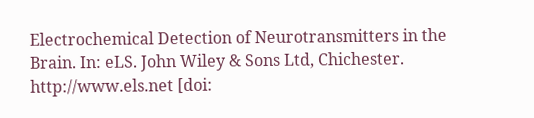Electrochemical Detection of Neurotransmitters in the Brain. In: eLS. John Wiley & Sons Ltd, Chichester. http://www.els.net [doi: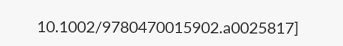10.1002/9780470015902.a0025817]